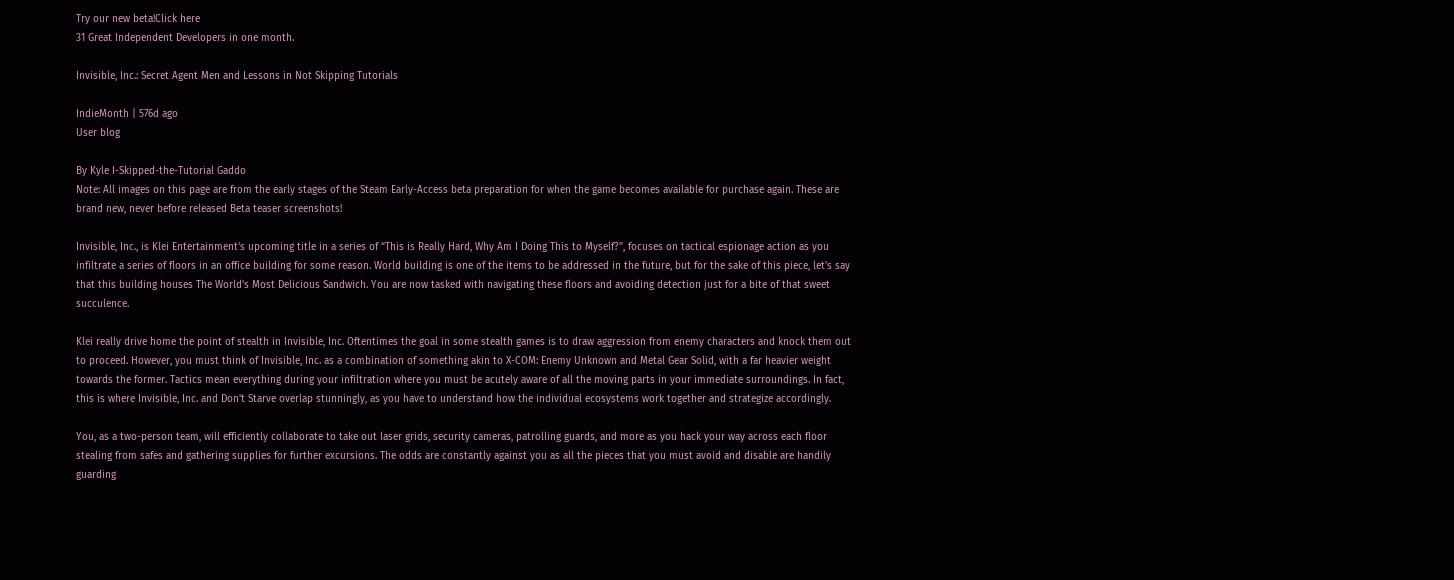Try our new beta!Click here
31 Great Independent Developers in one month.

Invisible, Inc.: Secret Agent Men and Lessons in Not Skipping Tutorials

IndieMonth | 576d ago
User blog

By Kyle I-Skipped-the-Tutorial Gaddo
Note: All images on this page are from the early stages of the Steam Early-Access beta preparation for when the game becomes available for purchase again. These are brand new, never before released Beta teaser screenshots!

Invisible, Inc., is Klei Entertainment's upcoming title in a series of “This is Really Hard, Why Am I Doing This to Myself?”, focuses on tactical espionage action as you infiltrate a series of floors in an office building for some reason. World building is one of the items to be addressed in the future, but for the sake of this piece, let's say that this building houses The World's Most Delicious Sandwich. You are now tasked with navigating these floors and avoiding detection just for a bite of that sweet succulence.

Klei really drive home the point of stealth in Invisible, Inc. Oftentimes the goal in some stealth games is to draw aggression from enemy characters and knock them out to proceed. However, you must think of Invisible, Inc. as a combination of something akin to X-COM: Enemy Unknown and Metal Gear Solid, with a far heavier weight towards the former. Tactics mean everything during your infiltration where you must be acutely aware of all the moving parts in your immediate surroundings. In fact, this is where Invisible, Inc. and Don't Starve overlap stunningly, as you have to understand how the individual ecosystems work together and strategize accordingly.

You, as a two-person team, will efficiently collaborate to take out laser grids, security cameras, patrolling guards, and more as you hack your way across each floor stealing from safes and gathering supplies for further excursions. The odds are constantly against you as all the pieces that you must avoid and disable are handily guarding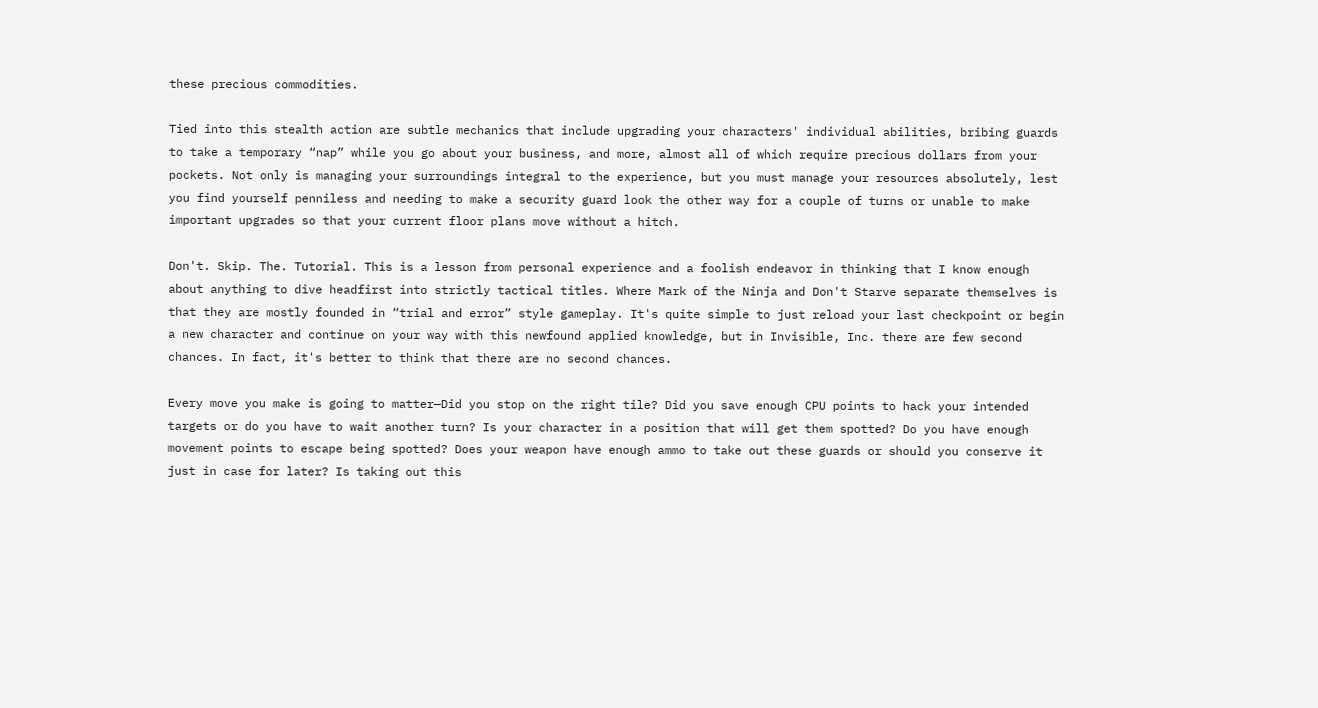these precious commodities.

Tied into this stealth action are subtle mechanics that include upgrading your characters' individual abilities, bribing guards to take a temporary “nap” while you go about your business, and more, almost all of which require precious dollars from your pockets. Not only is managing your surroundings integral to the experience, but you must manage your resources absolutely, lest you find yourself penniless and needing to make a security guard look the other way for a couple of turns or unable to make important upgrades so that your current floor plans move without a hitch.

Don't. Skip. The. Tutorial. This is a lesson from personal experience and a foolish endeavor in thinking that I know enough about anything to dive headfirst into strictly tactical titles. Where Mark of the Ninja and Don't Starve separate themselves is that they are mostly founded in “trial and error” style gameplay. It's quite simple to just reload your last checkpoint or begin a new character and continue on your way with this newfound applied knowledge, but in Invisible, Inc. there are few second chances. In fact, it's better to think that there are no second chances.

Every move you make is going to matter—Did you stop on the right tile? Did you save enough CPU points to hack your intended targets or do you have to wait another turn? Is your character in a position that will get them spotted? Do you have enough movement points to escape being spotted? Does your weapon have enough ammo to take out these guards or should you conserve it just in case for later? Is taking out this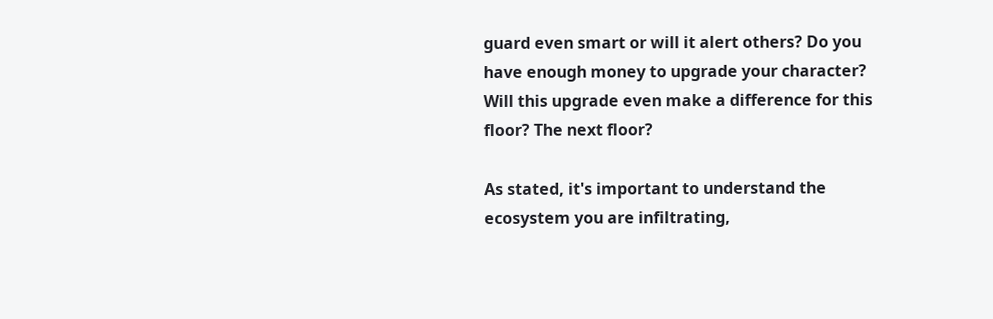guard even smart or will it alert others? Do you have enough money to upgrade your character? Will this upgrade even make a difference for this floor? The next floor?

As stated, it's important to understand the ecosystem you are infiltrating,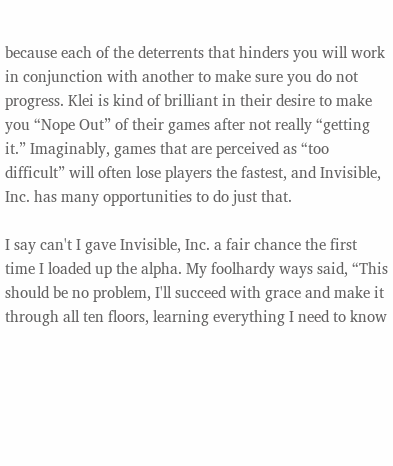because each of the deterrents that hinders you will work in conjunction with another to make sure you do not progress. Klei is kind of brilliant in their desire to make you “Nope Out” of their games after not really “getting it.” Imaginably, games that are perceived as “too difficult” will often lose players the fastest, and Invisible, Inc. has many opportunities to do just that.

I say can't I gave Invisible, Inc. a fair chance the first time I loaded up the alpha. My foolhardy ways said, “This should be no problem, I'll succeed with grace and make it through all ten floors, learning everything I need to know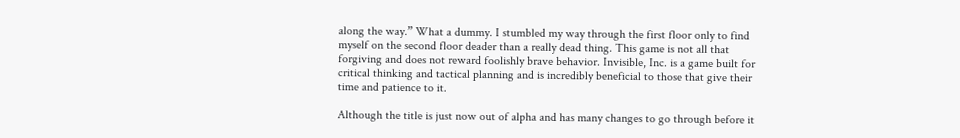along the way.” What a dummy. I stumbled my way through the first floor only to find myself on the second floor deader than a really dead thing. This game is not all that forgiving and does not reward foolishly brave behavior. Invisible, Inc. is a game built for critical thinking and tactical planning and is incredibly beneficial to those that give their time and patience to it.

Although the title is just now out of alpha and has many changes to go through before it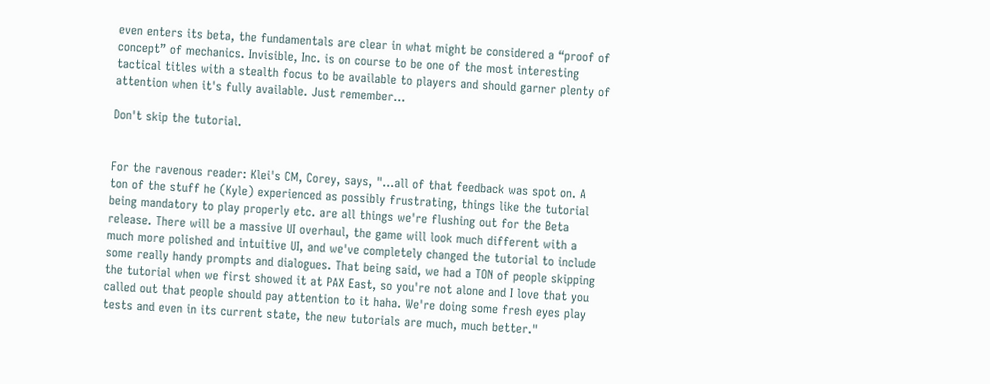even enters its beta, the fundamentals are clear in what might be considered a “proof of concept” of mechanics. Invisible, Inc. is on course to be one of the most interesting tactical titles with a stealth focus to be available to players and should garner plenty of attention when it's fully available. Just remember...

Don't skip the tutorial.


For the ravenous reader: Klei's CM, Corey, says, "...all of that feedback was spot on. A ton of the stuff he (Kyle) experienced as possibly frustrating, things like the tutorial being mandatory to play properly etc. are all things we're flushing out for the Beta release. There will be a massive UI overhaul, the game will look much different with a much more polished and intuitive UI, and we've completely changed the tutorial to include some really handy prompts and dialogues. That being said, we had a TON of people skipping the tutorial when we first showed it at PAX East, so you're not alone and I love that you called out that people should pay attention to it haha. We're doing some fresh eyes play tests and even in its current state, the new tutorials are much, much better."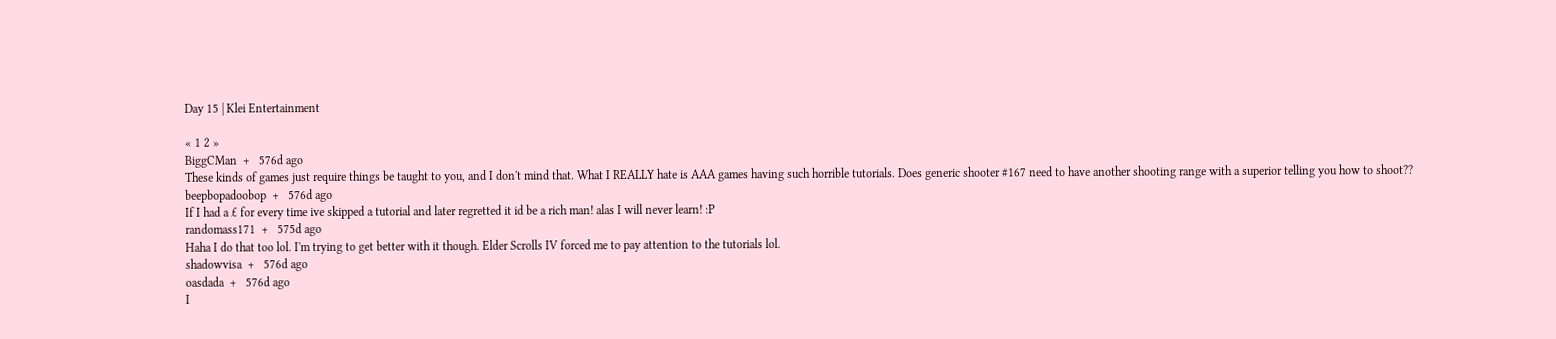Day 15 | Klei Entertainment

« 1 2 »
BiggCMan  +   576d ago
These kinds of games just require things be taught to you, and I don't mind that. What I REALLY hate is AAA games having such horrible tutorials. Does generic shooter #167 need to have another shooting range with a superior telling you how to shoot??
beepbopadoobop  +   576d ago
If I had a £ for every time ive skipped a tutorial and later regretted it id be a rich man! alas I will never learn! :P
randomass171  +   575d ago
Haha I do that too lol. I'm trying to get better with it though. Elder Scrolls IV forced me to pay attention to the tutorials lol.
shadowvisa  +   576d ago
oasdada  +   576d ago
I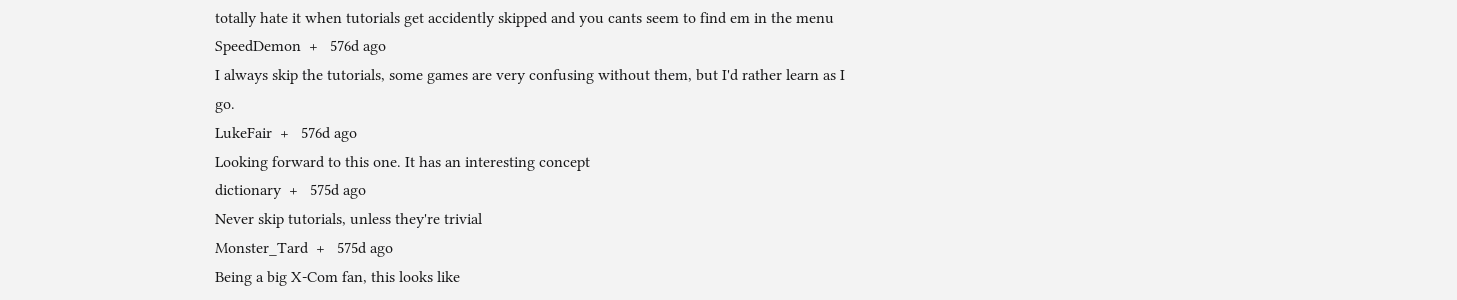totally hate it when tutorials get accidently skipped and you cants seem to find em in the menu
SpeedDemon  +   576d ago
I always skip the tutorials, some games are very confusing without them, but I'd rather learn as I go.
LukeFair  +   576d ago
Looking forward to this one. It has an interesting concept
dictionary  +   575d ago
Never skip tutorials, unless they're trivial
Monster_Tard  +   575d ago
Being a big X-Com fan, this looks like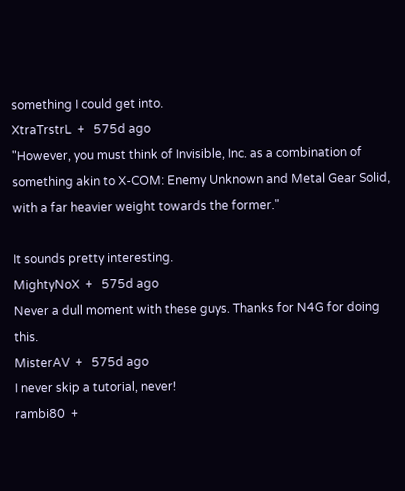something I could get into.
XtraTrstrL  +   575d ago
"However, you must think of Invisible, Inc. as a combination of something akin to X-COM: Enemy Unknown and Metal Gear Solid, with a far heavier weight towards the former."

It sounds pretty interesting.
MightyNoX  +   575d ago
Never a dull moment with these guys. Thanks for N4G for doing this.
MisterAV  +   575d ago
I never skip a tutorial, never!
rambi80  +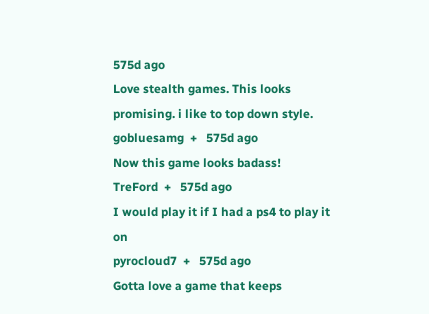575d ago
Love stealth games. This looks promising. i like to top down style.
gobluesamg  +   575d ago
Now this game looks badass!
TreFord  +   575d ago
I would play it if I had a ps4 to play it on
pyrocloud7  +   575d ago
Gotta love a game that keeps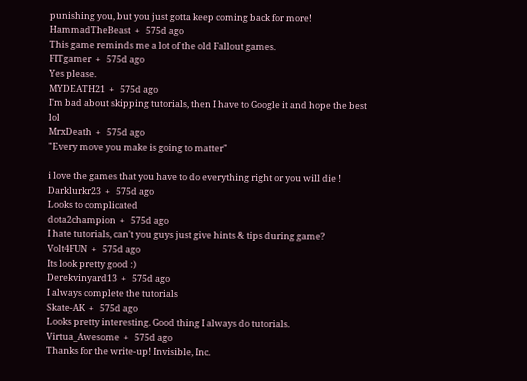punishing you, but you just gotta keep coming back for more!
HammadTheBeast  +   575d ago
This game reminds me a lot of the old Fallout games.
FITgamer  +   575d ago
Yes please.
MYDEATH21  +   575d ago
I'm bad about skipping tutorials, then I have to Google it and hope the best lol
MrxDeath  +   575d ago
"Every move you make is going to matter"

i love the games that you have to do everything right or you will die !
Darklurkr23  +   575d ago
Looks to complicated
dota2champion  +   575d ago
I hate tutorials, can't you guys just give hints & tips during game?
Volt4FUN  +   575d ago
Its look pretty good :)
Derekvinyard13  +   575d ago
I always complete the tutorials
Skate-AK  +   575d ago
Looks pretty interesting. Good thing I always do tutorials.
Virtua_Awesome  +   575d ago
Thanks for the write-up! Invisible, Inc.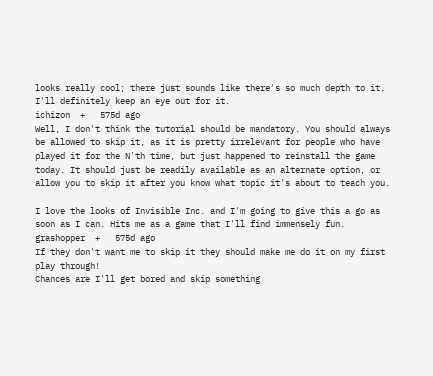looks really cool; there just sounds like there's so much depth to it. I'll definitely keep an eye out for it.
ichizon  +   575d ago
Well, I don't think the tutorial should be mandatory. You should always be allowed to skip it, as it is pretty irrelevant for people who have played it for the N'th time, but just happened to reinstall the game today. It should just be readily available as an alternate option, or allow you to skip it after you know what topic it's about to teach you.

I love the looks of Invisible Inc. and I'm going to give this a go as soon as I can. Hits me as a game that I'll find immensely fun.
grashopper  +   575d ago
If they don't want me to skip it they should make me do it on my first play through!
Chances are I'll get bored and skip something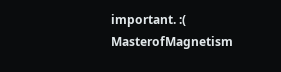important. :(
MasterofMagnetism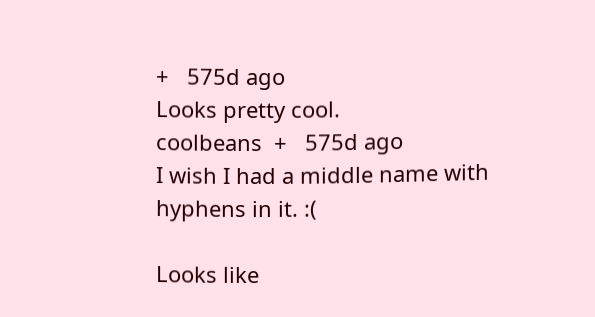+   575d ago
Looks pretty cool.
coolbeans  +   575d ago
I wish I had a middle name with hyphens in it. :(

Looks like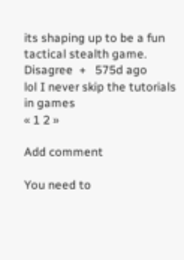its shaping up to be a fun tactical stealth game.
Disagree  +   575d ago
lol I never skip the tutorials in games
« 1 2 »

Add comment

You need to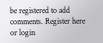be registered to add comments. Register here or login